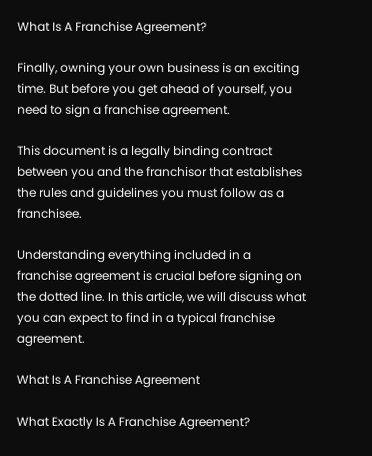What Is A Franchise Agreement?

Finally, owning your own business is an exciting time. But before you get ahead of yourself, you need to sign a franchise agreement.

This document is a legally binding contract between you and the franchisor that establishes the rules and guidelines you must follow as a franchisee.

Understanding everything included in a franchise agreement is crucial before signing on the dotted line. In this article, we will discuss what you can expect to find in a typical franchise agreement.

What Is A Franchise Agreement

What Exactly Is A Franchise Agreement?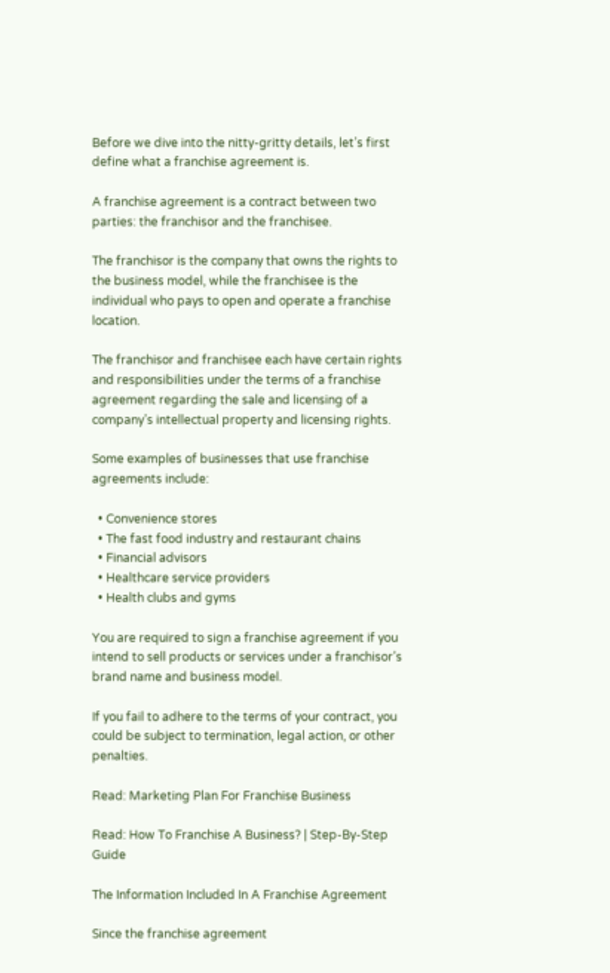Before we dive into the nitty-gritty details, let’s first define what a franchise agreement is.

A franchise agreement is a contract between two parties: the franchisor and the franchisee.

The franchisor is the company that owns the rights to the business model, while the franchisee is the individual who pays to open and operate a franchise location.

The franchisor and franchisee each have certain rights and responsibilities under the terms of a franchise agreement regarding the sale and licensing of a company’s intellectual property and licensing rights.

Some examples of businesses that use franchise agreements include:

  • Convenience stores
  • The fast food industry and restaurant chains
  • Financial advisors
  • Healthcare service providers
  • Health clubs and gyms

You are required to sign a franchise agreement if you intend to sell products or services under a franchisor’s brand name and business model.

If you fail to adhere to the terms of your contract, you could be subject to termination, legal action, or other penalties.

Read: Marketing Plan For Franchise Business

Read: How To Franchise A Business? | Step-By-Step Guide

The Information Included In A Franchise Agreement

Since the franchise agreement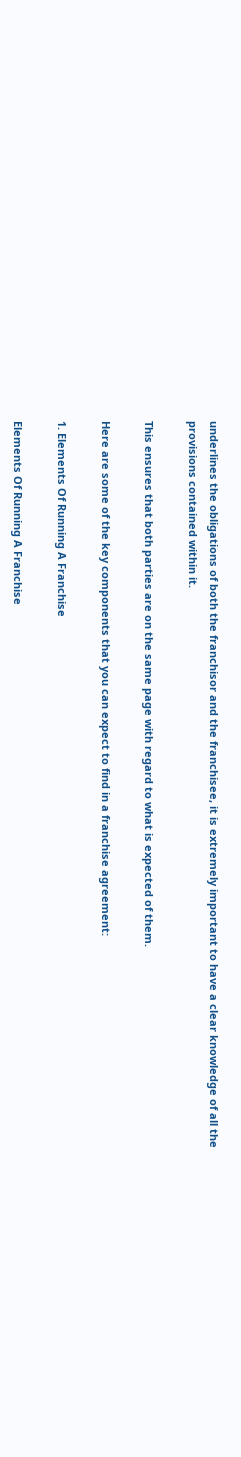underlines the obligations of both the franchisor and the franchisee, it is extremely important to have a clear knowledge of all the provisions contained within it.

This ensures that both parties are on the same page with regard to what is expected of them.

Here are some of the key components that you can expect to find in a franchise agreement:

1. Elements Of Running A Franchise

Elements Of Running A Franchise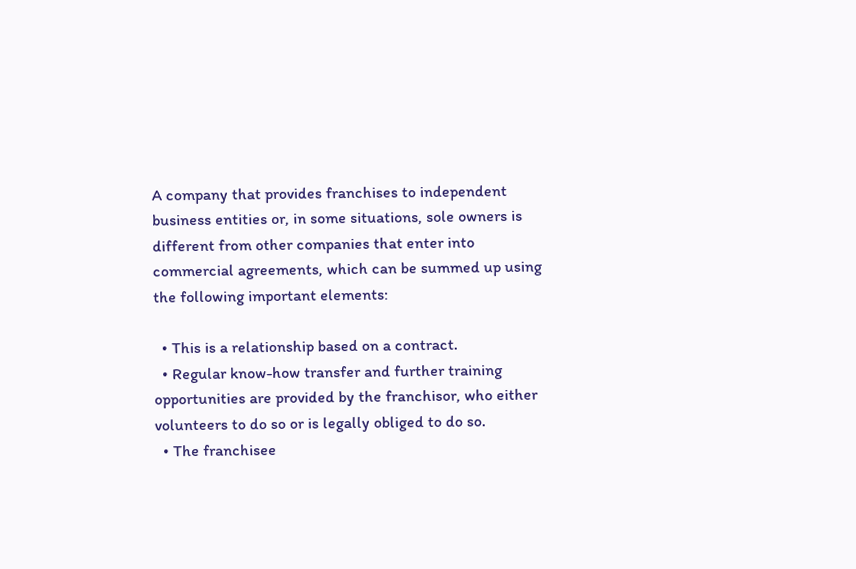A company that provides franchises to independent business entities or, in some situations, sole owners is different from other companies that enter into commercial agreements, which can be summed up using the following important elements:

  • This is a relationship based on a contract.
  • Regular know-how transfer and further training opportunities are provided by the franchisor, who either volunteers to do so or is legally obliged to do so.
  • The franchisee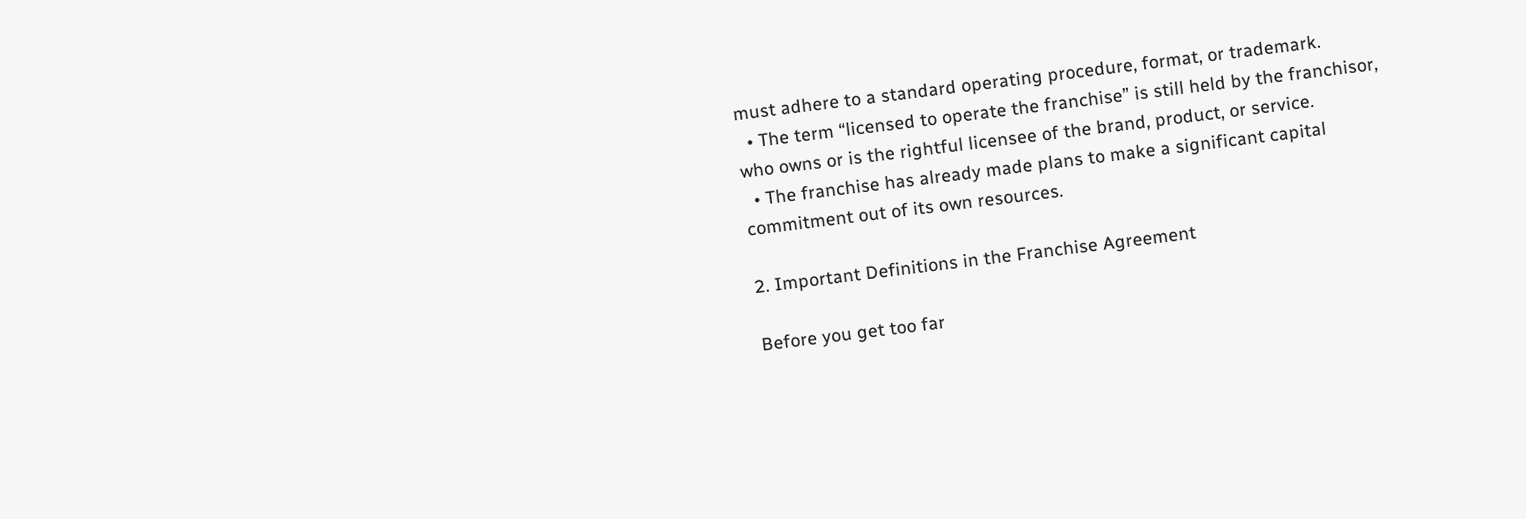must adhere to a standard operating procedure, format, or trademark.
  • The term “licensed to operate the franchise” is still held by the franchisor, who owns or is the rightful licensee of the brand, product, or service.
  • The franchise has already made plans to make a significant capital commitment out of its own resources.

2. Important Definitions in the Franchise Agreement

Before you get too far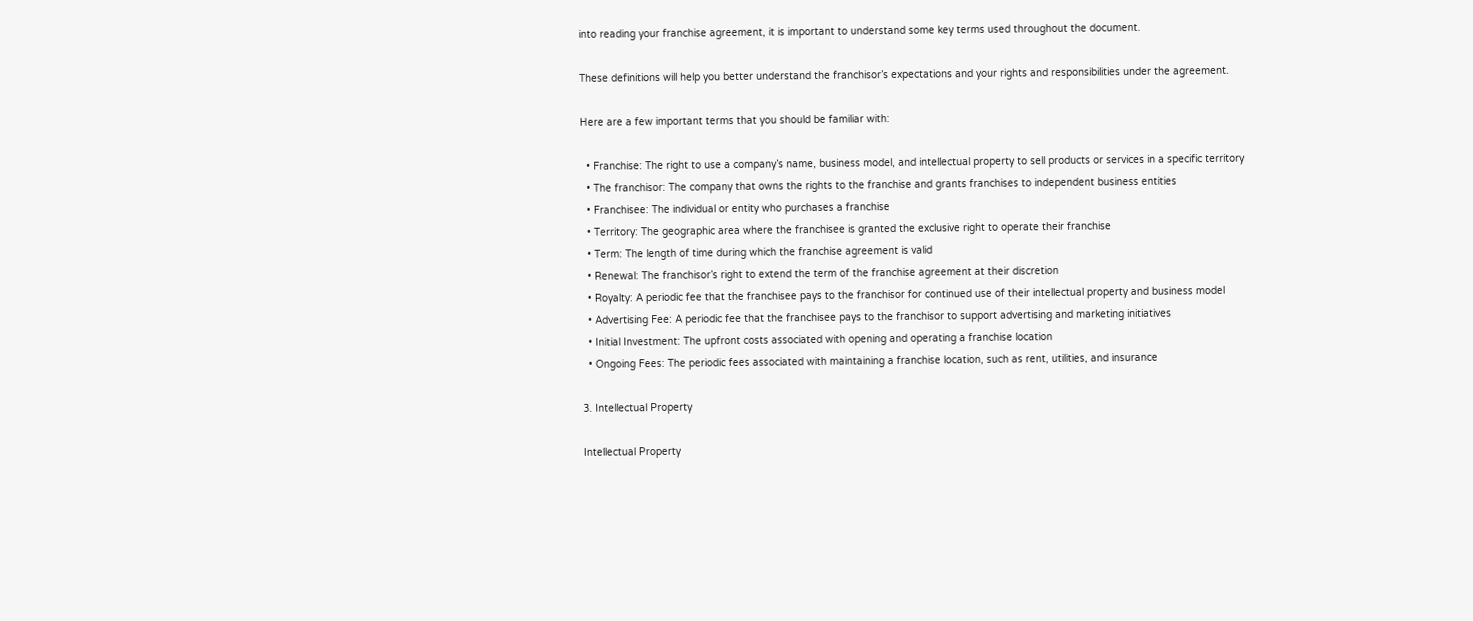into reading your franchise agreement, it is important to understand some key terms used throughout the document.

These definitions will help you better understand the franchisor’s expectations and your rights and responsibilities under the agreement.

Here are a few important terms that you should be familiar with:

  • Franchise: The right to use a company’s name, business model, and intellectual property to sell products or services in a specific territory
  • The franchisor: The company that owns the rights to the franchise and grants franchises to independent business entities
  • Franchisee: The individual or entity who purchases a franchise
  • Territory: The geographic area where the franchisee is granted the exclusive right to operate their franchise
  • Term: The length of time during which the franchise agreement is valid
  • Renewal: The franchisor’s right to extend the term of the franchise agreement at their discretion
  • Royalty: A periodic fee that the franchisee pays to the franchisor for continued use of their intellectual property and business model
  • Advertising Fee: A periodic fee that the franchisee pays to the franchisor to support advertising and marketing initiatives
  • Initial Investment: The upfront costs associated with opening and operating a franchise location
  • Ongoing Fees: The periodic fees associated with maintaining a franchise location, such as rent, utilities, and insurance

3. Intellectual Property

Intellectual Property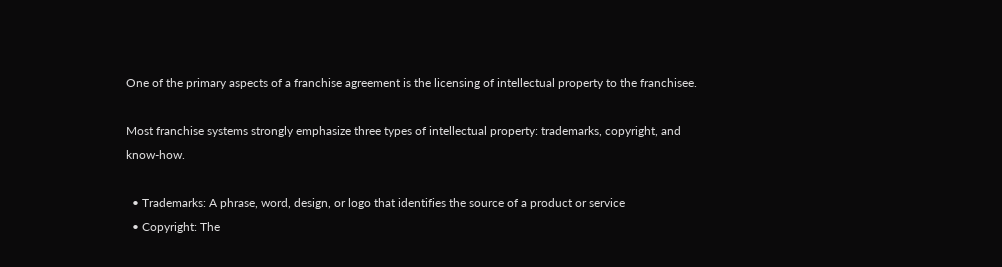One of the primary aspects of a franchise agreement is the licensing of intellectual property to the franchisee.

Most franchise systems strongly emphasize three types of intellectual property: trademarks, copyright, and know-how.

  • Trademarks: A phrase, word, design, or logo that identifies the source of a product or service
  • Copyright: The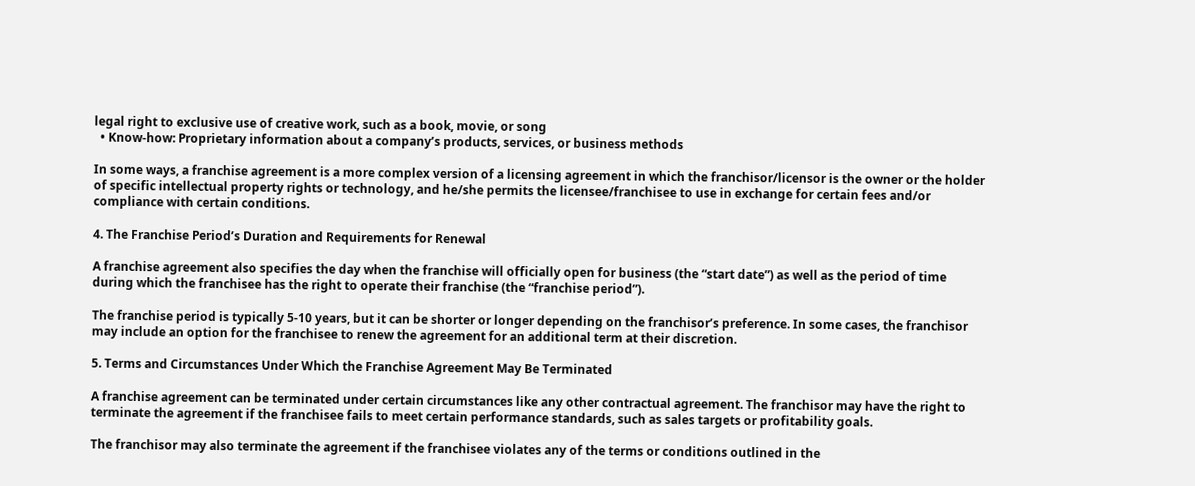legal right to exclusive use of creative work, such as a book, movie, or song
  • Know-how: Proprietary information about a company’s products, services, or business methods

In some ways, a franchise agreement is a more complex version of a licensing agreement in which the franchisor/licensor is the owner or the holder of specific intellectual property rights or technology, and he/she permits the licensee/franchisee to use in exchange for certain fees and/or compliance with certain conditions.

4. The Franchise Period’s Duration and Requirements for Renewal

A franchise agreement also specifies the day when the franchise will officially open for business (the “start date”) as well as the period of time during which the franchisee has the right to operate their franchise (the “franchise period”).

The franchise period is typically 5-10 years, but it can be shorter or longer depending on the franchisor’s preference. In some cases, the franchisor may include an option for the franchisee to renew the agreement for an additional term at their discretion.

5. Terms and Circumstances Under Which the Franchise Agreement May Be Terminated

A franchise agreement can be terminated under certain circumstances like any other contractual agreement. The franchisor may have the right to terminate the agreement if the franchisee fails to meet certain performance standards, such as sales targets or profitability goals.

The franchisor may also terminate the agreement if the franchisee violates any of the terms or conditions outlined in the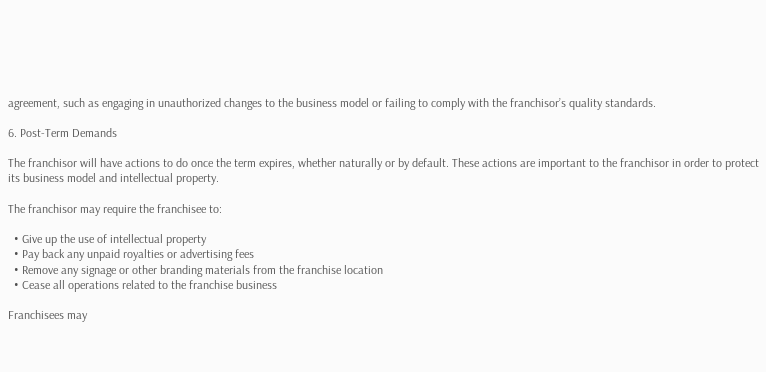agreement, such as engaging in unauthorized changes to the business model or failing to comply with the franchisor’s quality standards.

6. Post-Term Demands

The franchisor will have actions to do once the term expires, whether naturally or by default. These actions are important to the franchisor in order to protect its business model and intellectual property.

The franchisor may require the franchisee to:

  • Give up the use of intellectual property
  • Pay back any unpaid royalties or advertising fees
  • Remove any signage or other branding materials from the franchise location
  • Cease all operations related to the franchise business

Franchisees may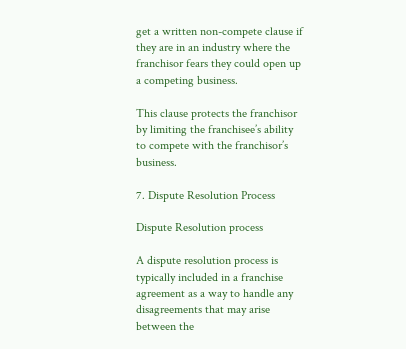get a written non-compete clause if they are in an industry where the franchisor fears they could open up a competing business.

This clause protects the franchisor by limiting the franchisee’s ability to compete with the franchisor’s business.

7. Dispute Resolution Process

Dispute Resolution process

A dispute resolution process is typically included in a franchise agreement as a way to handle any disagreements that may arise between the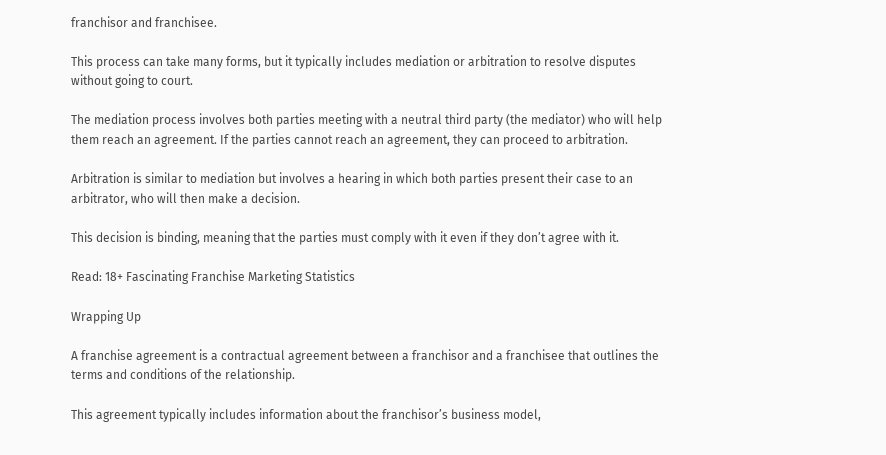franchisor and franchisee.

This process can take many forms, but it typically includes mediation or arbitration to resolve disputes without going to court.

The mediation process involves both parties meeting with a neutral third party (the mediator) who will help them reach an agreement. If the parties cannot reach an agreement, they can proceed to arbitration.

Arbitration is similar to mediation but involves a hearing in which both parties present their case to an arbitrator, who will then make a decision.

This decision is binding, meaning that the parties must comply with it even if they don’t agree with it.

Read: 18+ Fascinating Franchise Marketing Statistics

Wrapping Up

A franchise agreement is a contractual agreement between a franchisor and a franchisee that outlines the terms and conditions of the relationship.

This agreement typically includes information about the franchisor’s business model,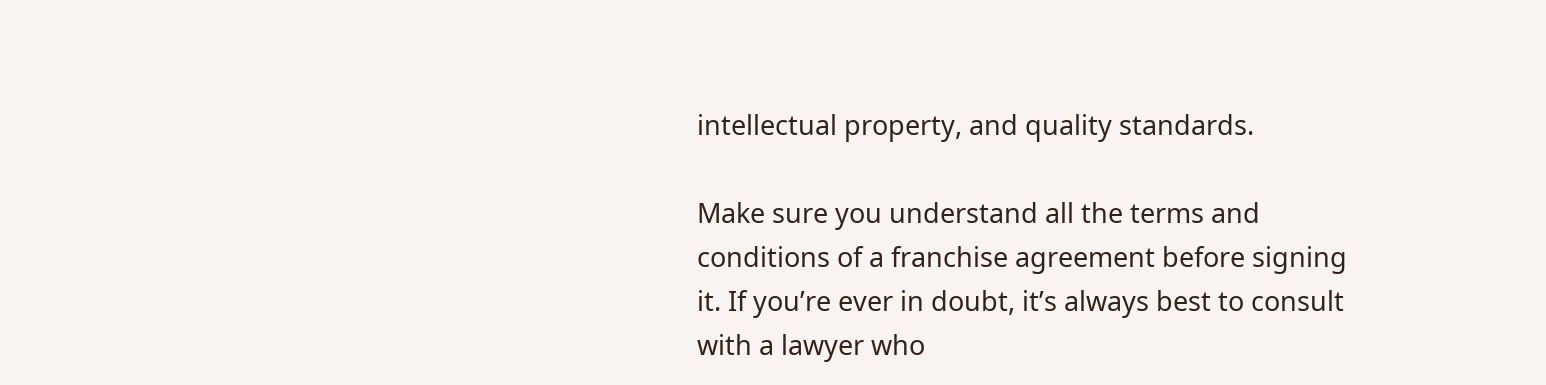intellectual property, and quality standards.

Make sure you understand all the terms and conditions of a franchise agreement before signing it. If you’re ever in doubt, it’s always best to consult with a lawyer who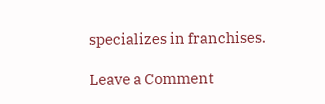specializes in franchises.

Leave a Comment